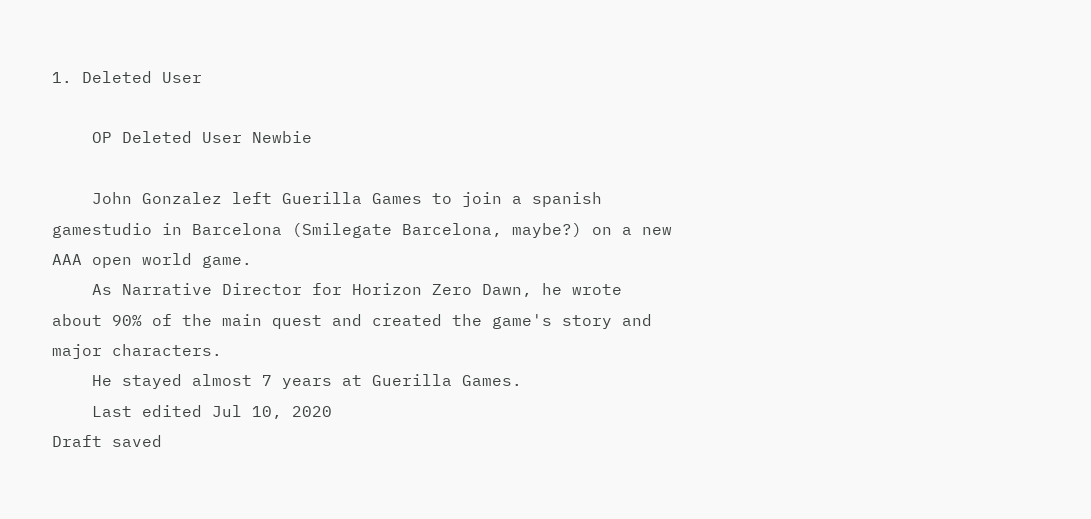1. Deleted User

    OP Deleted User Newbie

    John Gonzalez left Guerilla Games to join a spanish gamestudio in Barcelona (Smilegate Barcelona, maybe?) on a new AAA open world game.
    As Narrative Director for Horizon Zero Dawn, he wrote about 90% of the main quest and created the game's story and major characters.
    He stayed almost 7 years at Guerilla Games.
    Last edited Jul 10, 2020
Draft saved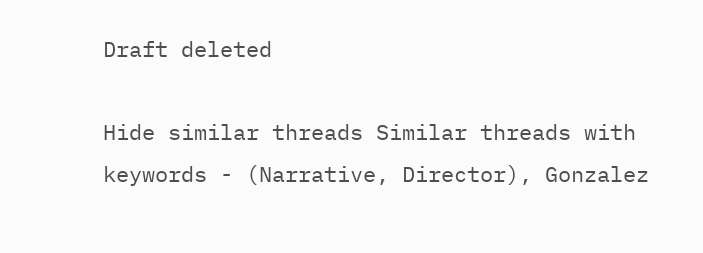Draft deleted

Hide similar threads Similar threads with keywords - (Narrative, Director), Gonzalez